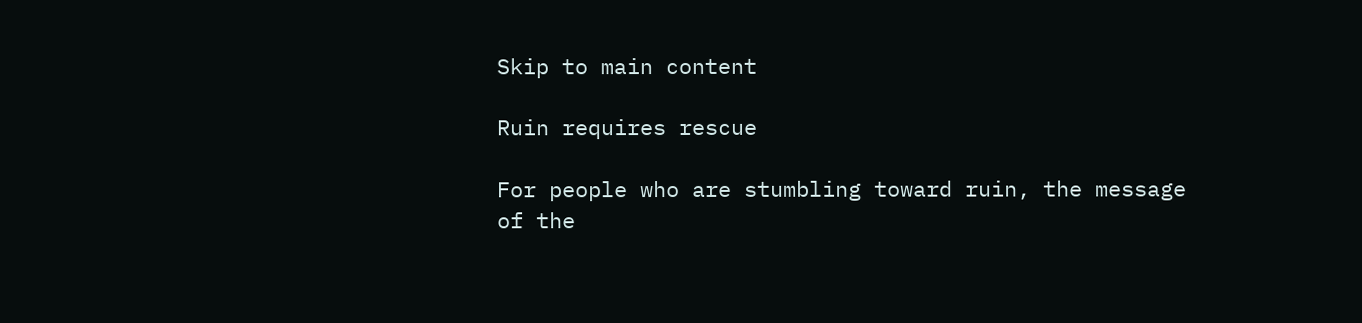Skip to main content

Ruin requires rescue

For people who are stumbling toward ruin, the message of the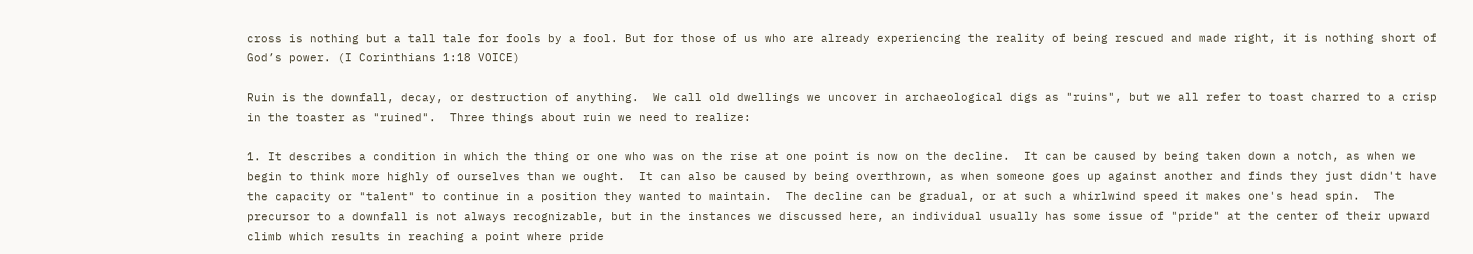cross is nothing but a tall tale for fools by a fool. But for those of us who are already experiencing the reality of being rescued and made right, it is nothing short of God’s power. (I Corinthians 1:18 VOICE)

Ruin is the downfall, decay, or destruction of anything.  We call old dwellings we uncover in archaeological digs as "ruins", but we all refer to toast charred to a crisp in the toaster as "ruined".  Three things about ruin we need to realize:

1. It describes a condition in which the thing or one who was on the rise at one point is now on the decline.  It can be caused by being taken down a notch, as when we begin to think more highly of ourselves than we ought.  It can also be caused by being overthrown, as when someone goes up against another and finds they just didn't have the capacity or "talent" to continue in a position they wanted to maintain.  The decline can be gradual, or at such a whirlwind speed it makes one's head spin.  The precursor to a downfall is not always recognizable, but in the instances we discussed here, an individual usually has some issue of "pride" at the center of their upward climb which results in reaching a point where pride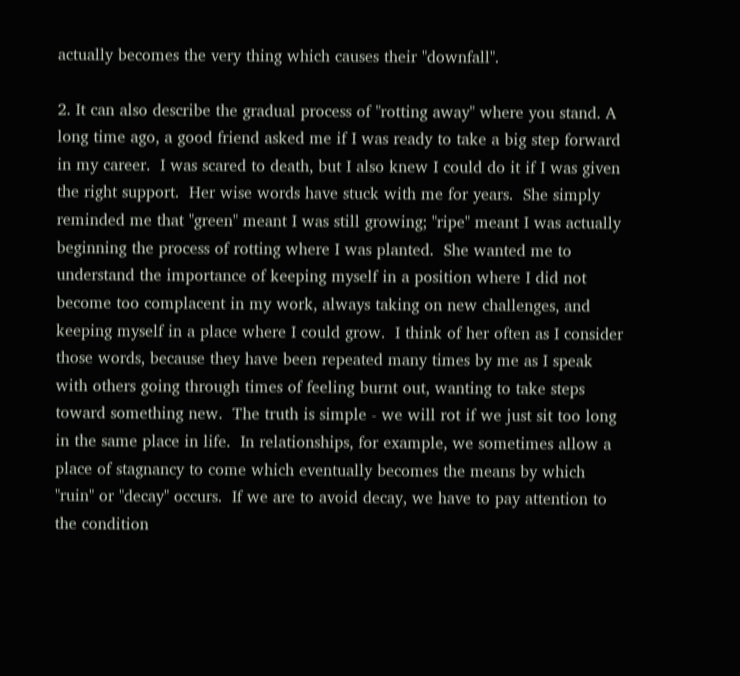actually becomes the very thing which causes their "downfall".

2. It can also describe the gradual process of "rotting away" where you stand. A long time ago, a good friend asked me if I was ready to take a big step forward in my career.  I was scared to death, but I also knew I could do it if I was given the right support.  Her wise words have stuck with me for years.  She simply reminded me that "green" meant I was still growing; "ripe" meant I was actually beginning the process of rotting where I was planted.  She wanted me to understand the importance of keeping myself in a position where I did not become too complacent in my work, always taking on new challenges, and keeping myself in a place where I could grow.  I think of her often as I consider those words, because they have been repeated many times by me as I speak with others going through times of feeling burnt out, wanting to take steps toward something new.  The truth is simple - we will rot if we just sit too long in the same place in life.  In relationships, for example, we sometimes allow a place of stagnancy to come which eventually becomes the means by which "ruin" or "decay" occurs.  If we are to avoid decay, we have to pay attention to the condition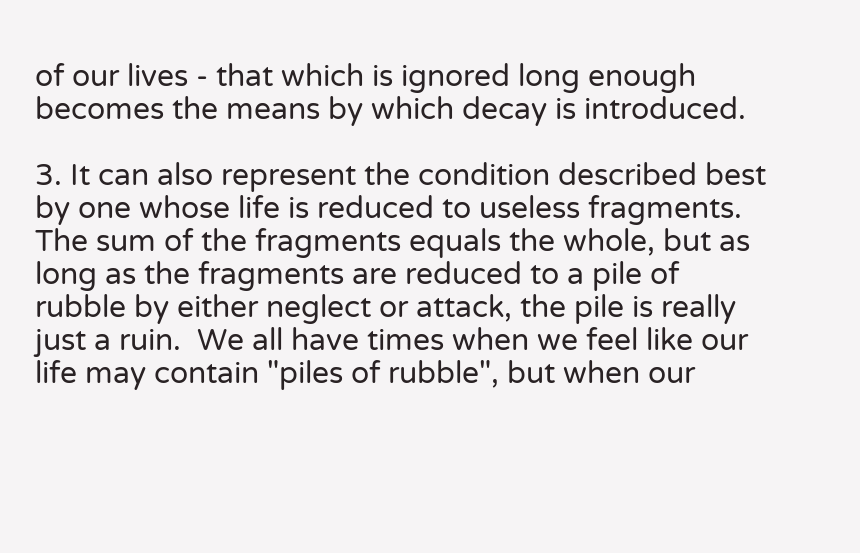of our lives - that which is ignored long enough becomes the means by which decay is introduced.

3. It can also represent the condition described best by one whose life is reduced to useless fragments.  The sum of the fragments equals the whole, but as long as the fragments are reduced to a pile of rubble by either neglect or attack, the pile is really just a ruin.  We all have times when we feel like our life may contain "piles of rubble", but when our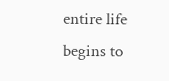entire life begins to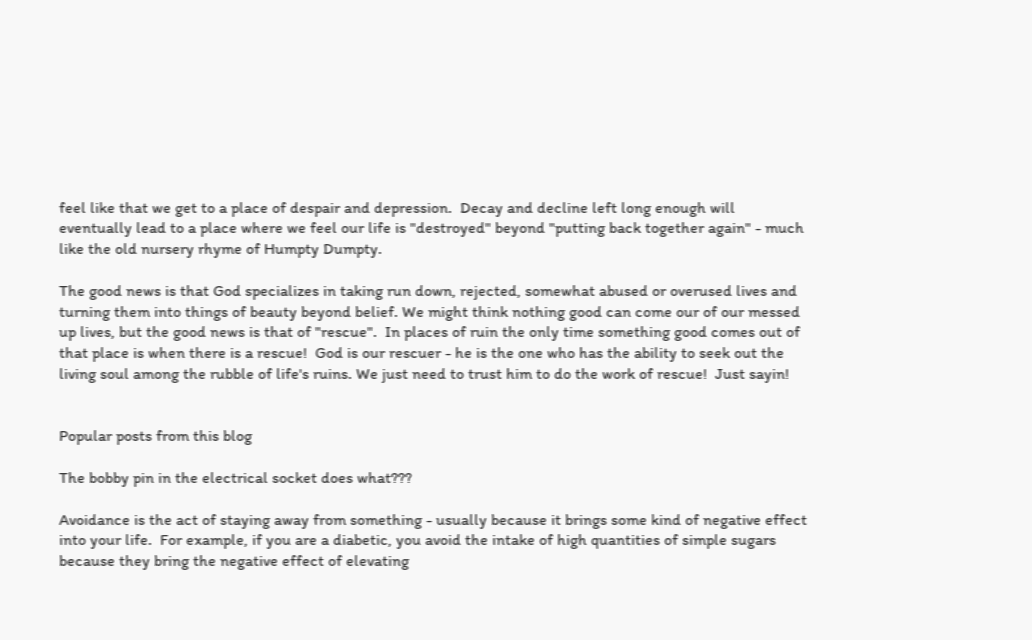feel like that we get to a place of despair and depression.  Decay and decline left long enough will eventually lead to a place where we feel our life is "destroyed" beyond "putting back together again" - much like the old nursery rhyme of Humpty Dumpty.

The good news is that God specializes in taking run down, rejected, somewhat abused or overused lives and turning them into things of beauty beyond belief. We might think nothing good can come our of our messed up lives, but the good news is that of "rescue".  In places of ruin the only time something good comes out of that place is when there is a rescue!  God is our rescuer - he is the one who has the ability to seek out the living soul among the rubble of life's ruins. We just need to trust him to do the work of rescue!  Just sayin!


Popular posts from this blog

The bobby pin in the electrical socket does what???

Avoidance is the act of staying away from something - usually because it brings some kind of negative effect into your life.  For example, if you are a diabetic, you avoid the intake of high quantities of simple sugars because they bring the negative effect of elevating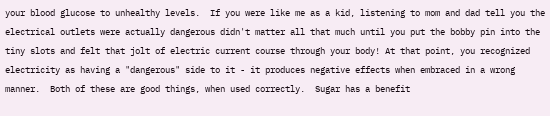your blood glucose to unhealthy levels.  If you were like me as a kid, listening to mom and dad tell you the electrical outlets were actually dangerous didn't matter all that much until you put the bobby pin into the tiny slots and felt that jolt of electric current course through your body! At that point, you recognized electricity as having a "dangerous" side to it - it produces negative effects when embraced in a wrong manner.  Both of these are good things, when used correctly.  Sugar has a benefit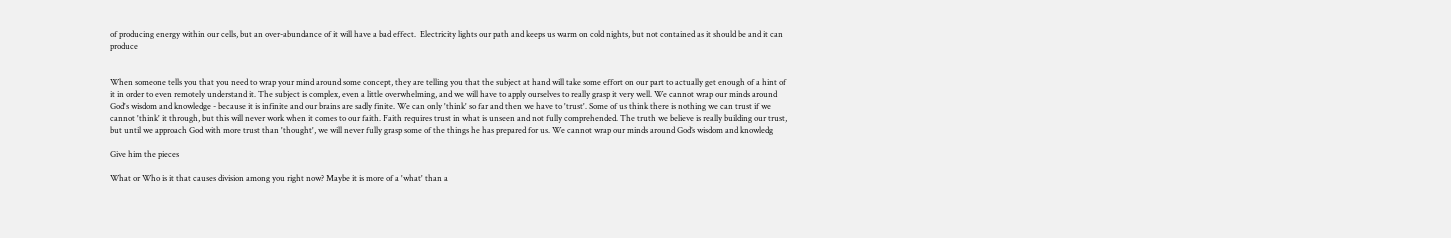of producing energy within our cells, but an over-abundance of it will have a bad effect.  Electricity lights our path and keeps us warm on cold nights, but not contained as it should be and it can produce


When someone tells you that you need to wrap your mind around some concept, they are telling you that the subject at hand will take some effort on our part to actually get enough of a hint of it in order to even remotely understand it. The subject is complex, even a little overwhelming, and we will have to apply ourselves to really grasp it very well. We cannot wrap our minds around God's wisdom and knowledge - because it is infinite and our brains are sadly finite. We can only 'think' so far and then we have to 'trust'. Some of us think there is nothing we can trust if we cannot 'think' it through, but this will never work when it comes to our faith. Faith requires trust in what is unseen and not fully comprehended. The truth we believe is really building our trust, but until we approach God with more trust than 'thought', we will never fully grasp some of the things he has prepared for us. We cannot wrap our minds around God’s wisdom and knowledg

Give him the pieces

What or Who is it that causes division among you right now? Maybe it is more of a 'what' than a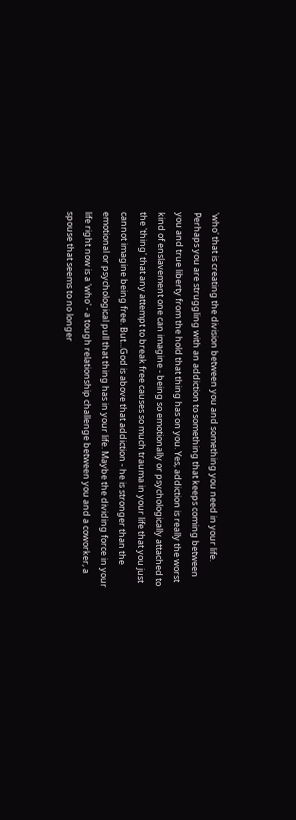'who' that is creating the division between you and something you need in your life. Perhaps you are struggling with an addiction to something that keeps coming between you and true liberty from the hold that thing has on you. Yes, addiction is really the worst kind of enslavement one can imagine - being so emotionally or psychologically attached to the 'thing' that any attempt to break free causes so much trauma in your life that you just cannot imagine being free. But...God is above that addiction - he is stronger than the emotional or psychological pull that thing has in your life. Maybe the dividing force in your life right now is a 'who' - a tough relationship challenge between you and a coworker, a spouse that seems to no longer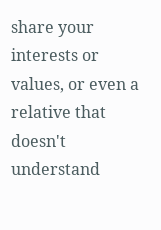share your interests or values, or even a relative that doesn't understand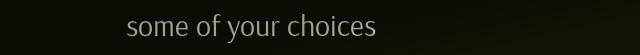some of your choices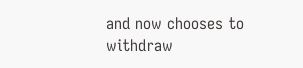and now chooses to withdraw